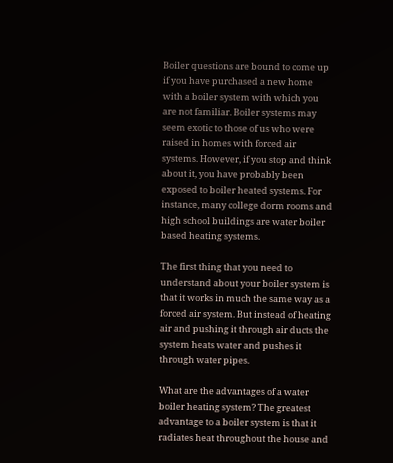Boiler questions are bound to come up if you have purchased a new home with a boiler system with which you are not familiar. Boiler systems may seem exotic to those of us who were raised in homes with forced air systems. However, if you stop and think about it, you have probably been exposed to boiler heated systems. For instance, many college dorm rooms and high school buildings are water boiler based heating systems.

The first thing that you need to understand about your boiler system is that it works in much the same way as a forced air system. But instead of heating air and pushing it through air ducts the system heats water and pushes it through water pipes.

What are the advantages of a water boiler heating system? The greatest advantage to a boiler system is that it radiates heat throughout the house and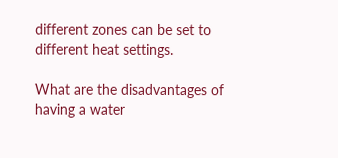different zones can be set to different heat settings.

What are the disadvantages of having a water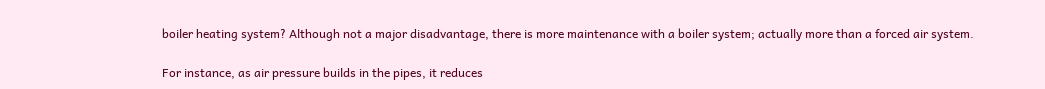boiler heating system? Although not a major disadvantage, there is more maintenance with a boiler system; actually more than a forced air system.

For instance, as air pressure builds in the pipes, it reduces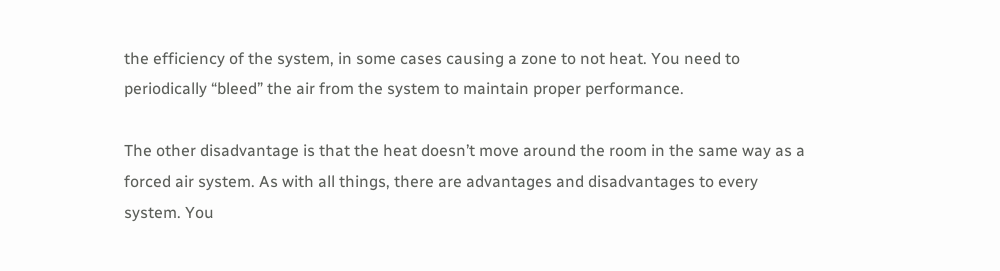the efficiency of the system, in some cases causing a zone to not heat. You need to periodically “bleed” the air from the system to maintain proper performance.

The other disadvantage is that the heat doesn’t move around the room in the same way as a forced air system. As with all things, there are advantages and disadvantages to every system. You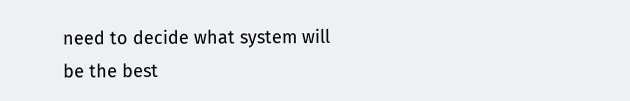need to decide what system will be the best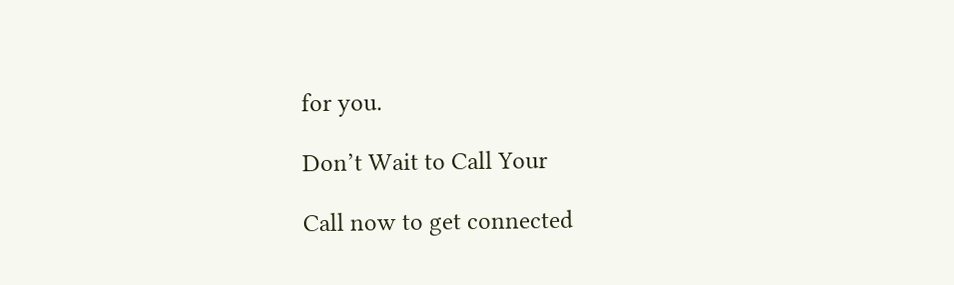for you.

Don’t Wait to Call Your

Call now to get connected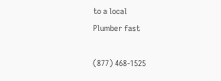to a local
Plumber fast

(877) 468-1525